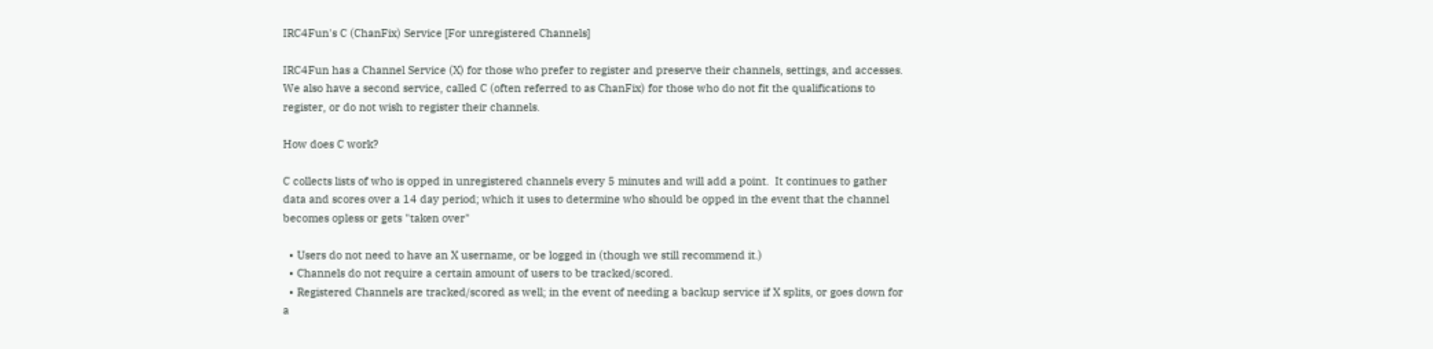IRC4Fun's C (ChanFix) Service [For unregistered Channels]

IRC4Fun has a Channel Service (X) for those who prefer to register and preserve their channels, settings, and accesses.  We also have a second service, called C (often referred to as ChanFix) for those who do not fit the qualifications to register, or do not wish to register their channels.

How does C work?

C collects lists of who is opped in unregistered channels every 5 minutes and will add a point.  It continues to gather data and scores over a 14 day period; which it uses to determine who should be opped in the event that the channel becomes opless or gets "taken over"

  • Users do not need to have an X username, or be logged in (though we still recommend it.)
  • Channels do not require a certain amount of users to be tracked/scored.
  • Registered Channels are tracked/scored as well; in the event of needing a backup service if X splits, or goes down for a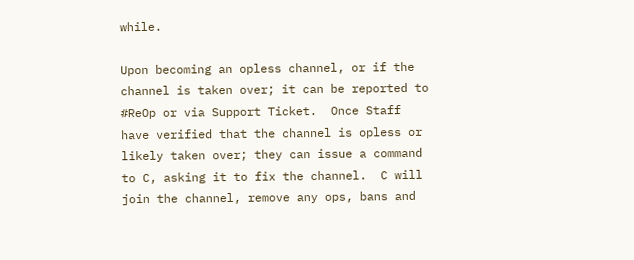while.

Upon becoming an opless channel, or if the channel is taken over; it can be reported to #ReOp or via Support Ticket.  Once Staff have verified that the channel is opless or likely taken over; they can issue a command to C, asking it to fix the channel.  C will join the channel, remove any ops, bans and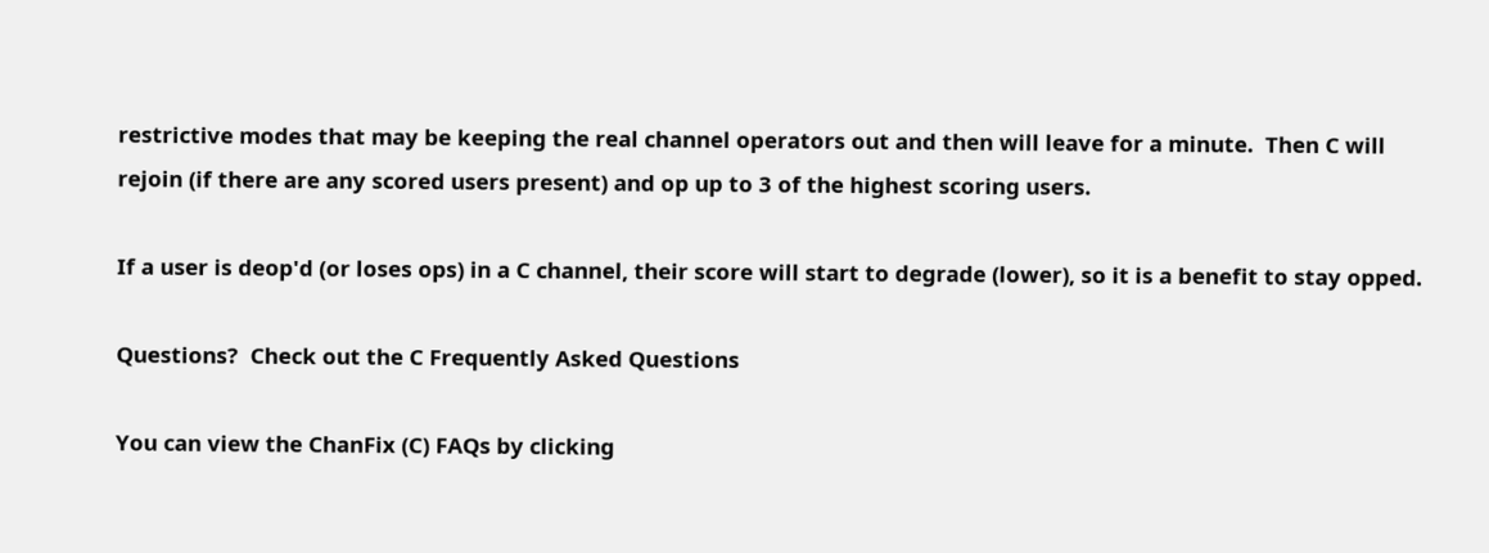restrictive modes that may be keeping the real channel operators out and then will leave for a minute.  Then C will rejoin (if there are any scored users present) and op up to 3 of the highest scoring users.

If a user is deop'd (or loses ops) in a C channel, their score will start to degrade (lower), so it is a benefit to stay opped.

Questions?  Check out the C Frequently Asked Questions

You can view the ChanFix (C) FAQs by clicking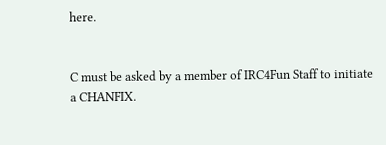here.


C must be asked by a member of IRC4Fun Staff to initiate a CHANFIX.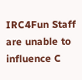IRC4Fun Staff are unable to influence C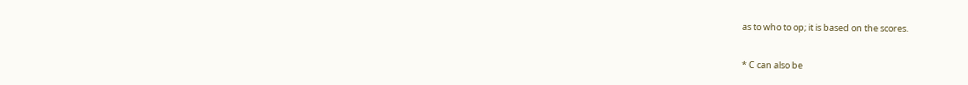as to who to op; it is based on the scores.

* C can also be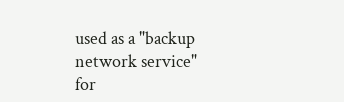used as a "backup network service" for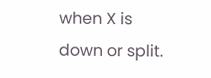when X is down or split.